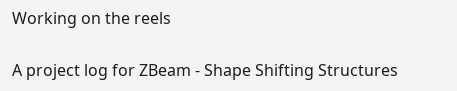Working on the reels

A project log for ZBeam - Shape Shifting Structures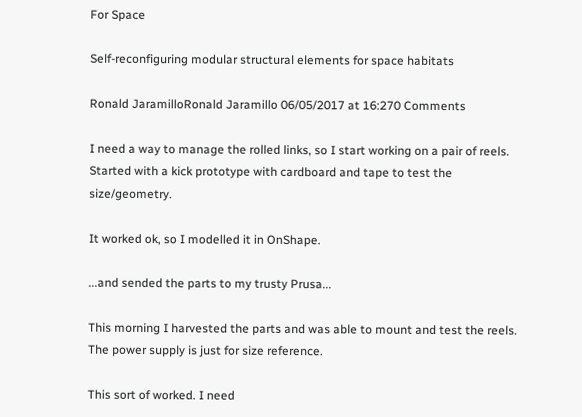For Space

Self-reconfiguring modular structural elements for space habitats

Ronald JaramilloRonald Jaramillo 06/05/2017 at 16:270 Comments

I need a way to manage the rolled links, so I start working on a pair of reels. Started with a kick prototype with cardboard and tape to test the size/geometry.

It worked ok, so I modelled it in OnShape.

...and sended the parts to my trusty Prusa...

This morning I harvested the parts and was able to mount and test the reels. The power supply is just for size reference.

This sort of worked. I need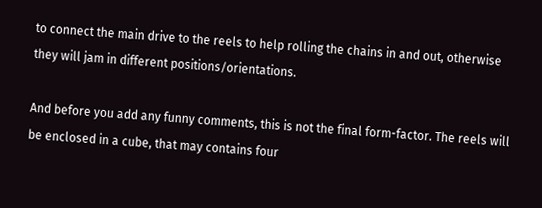to connect the main drive to the reels to help rolling the chains in and out, otherwise they will jam in different positions/orientations.

And before you add any funny comments, this is not the final form-factor. The reels will be enclosed in a cube, that may contains four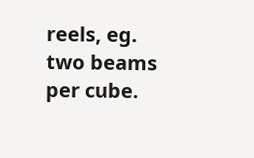reels, eg. two beams per cube.